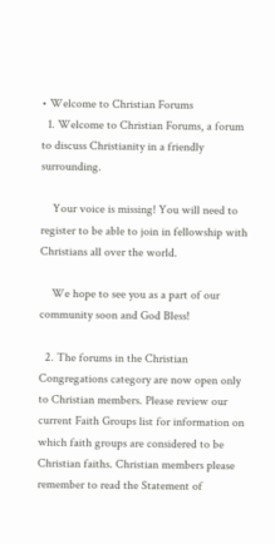• Welcome to Christian Forums
  1. Welcome to Christian Forums, a forum to discuss Christianity in a friendly surrounding.

    Your voice is missing! You will need to register to be able to join in fellowship with Christians all over the world.

    We hope to see you as a part of our community soon and God Bless!

  2. The forums in the Christian Congregations category are now open only to Christian members. Please review our current Faith Groups list for information on which faith groups are considered to be Christian faiths. Christian members please remember to read the Statement of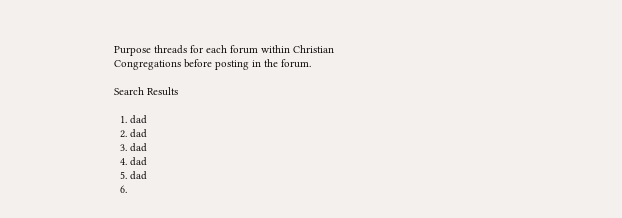Purpose threads for each forum within Christian Congregations before posting in the forum.

Search Results

  1. dad
  2. dad
  3. dad
  4. dad
  5. dad
  6.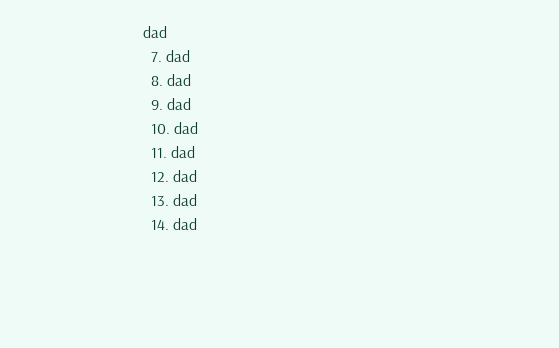dad
  7. dad
  8. dad
  9. dad
  10. dad
  11. dad
  12. dad
  13. dad
  14. dad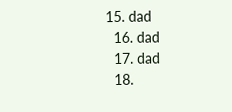15. dad
  16. dad
  17. dad
  18.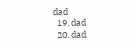dad
  19. dad
  20. dad